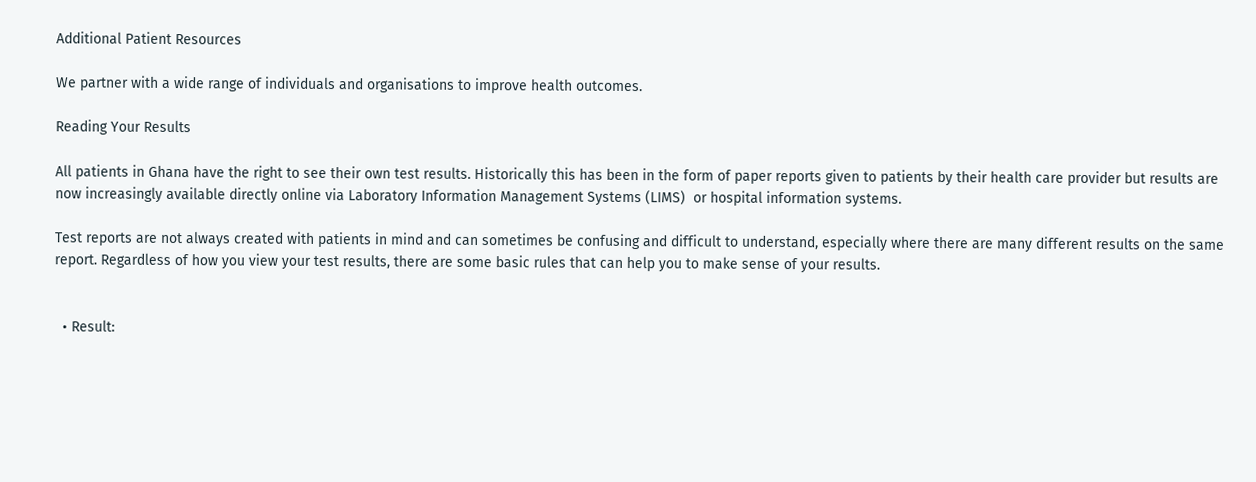Additional Patient Resources

We partner with a wide range of individuals and organisations to improve health outcomes.

Reading Your Results

All patients in Ghana have the right to see their own test results. Historically this has been in the form of paper reports given to patients by their health care provider but results are now increasingly available directly online via Laboratory Information Management Systems (LIMS)  or hospital information systems.

Test reports are not always created with patients in mind and can sometimes be confusing and difficult to understand, especially where there are many different results on the same report. Regardless of how you view your test results, there are some basic rules that can help you to make sense of your results.


  • Result: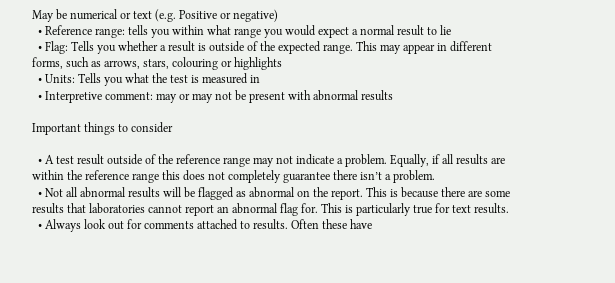May be numerical or text (e.g. Positive or negative)
  • Reference range: tells you within what range you would expect a normal result to lie
  • Flag: Tells you whether a result is outside of the expected range. This may appear in different forms, such as arrows, stars, colouring or highlights
  • Units: Tells you what the test is measured in
  • Interpretive comment: may or may not be present with abnormal results

Important things to consider

  • A test result outside of the reference range may not indicate a problem. Equally, if all results are within the reference range this does not completely guarantee there isn’t a problem.
  • Not all abnormal results will be flagged as abnormal on the report. This is because there are some results that laboratories cannot report an abnormal flag for. This is particularly true for text results.
  • Always look out for comments attached to results. Often these have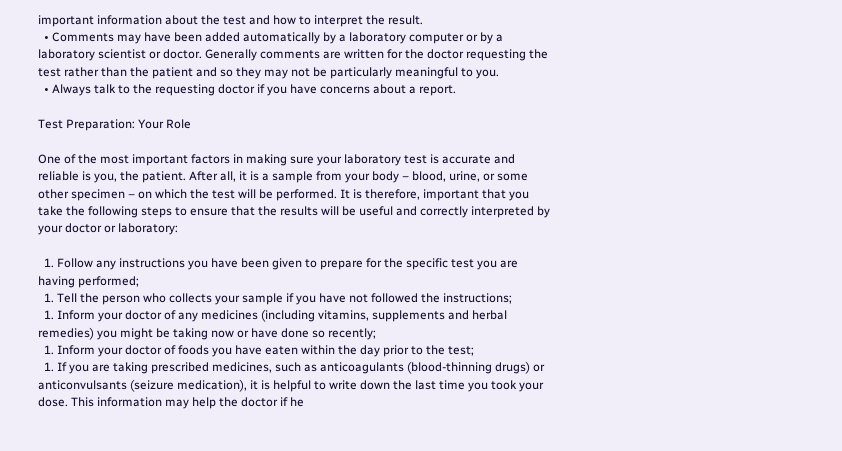important information about the test and how to interpret the result.
  • Comments may have been added automatically by a laboratory computer or by a laboratory scientist or doctor. Generally comments are written for the doctor requesting the test rather than the patient and so they may not be particularly meaningful to you.
  • Always talk to the requesting doctor if you have concerns about a report.

Test Preparation: Your Role

One of the most important factors in making sure your laboratory test is accurate and reliable is you, the patient. After all, it is a sample from your body – blood, urine, or some other specimen – on which the test will be performed. It is therefore, important that you take the following steps to ensure that the results will be useful and correctly interpreted by your doctor or laboratory:

  1. Follow any instructions you have been given to prepare for the specific test you are having performed;
  1. Tell the person who collects your sample if you have not followed the instructions;
  1. Inform your doctor of any medicines (including vitamins, supplements and herbal remedies) you might be taking now or have done so recently;
  1. Inform your doctor of foods you have eaten within the day prior to the test;
  1. If you are taking prescribed medicines, such as anticoagulants (blood-thinning drugs) or anticonvulsants (seizure medication), it is helpful to write down the last time you took your dose. This information may help the doctor if he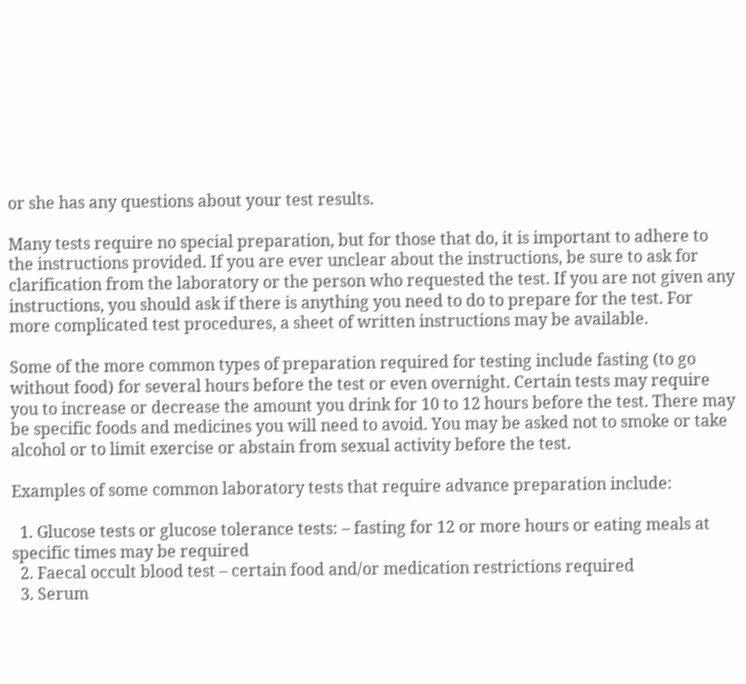or she has any questions about your test results.

Many tests require no special preparation, but for those that do, it is important to adhere to the instructions provided. If you are ever unclear about the instructions, be sure to ask for clarification from the laboratory or the person who requested the test. If you are not given any instructions, you should ask if there is anything you need to do to prepare for the test. For more complicated test procedures, a sheet of written instructions may be available.

Some of the more common types of preparation required for testing include fasting (to go without food) for several hours before the test or even overnight. Certain tests may require you to increase or decrease the amount you drink for 10 to 12 hours before the test. There may be specific foods and medicines you will need to avoid. You may be asked not to smoke or take alcohol or to limit exercise or abstain from sexual activity before the test.

Examples of some common laboratory tests that require advance preparation include:

  1. Glucose tests or glucose tolerance tests: – fasting for 12 or more hours or eating meals at specific times may be required
  2. Faecal occult blood test – certain food and/or medication restrictions required
  3. Serum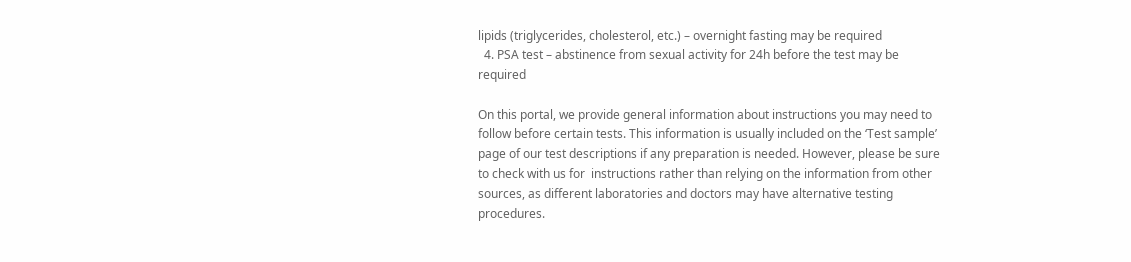lipids (triglycerides, cholesterol, etc.) – overnight fasting may be required
  4. PSA test – abstinence from sexual activity for 24h before the test may be required

On this portal, we provide general information about instructions you may need to follow before certain tests. This information is usually included on the ‘Test sample’ page of our test descriptions if any preparation is needed. However, please be sure to check with us for  instructions rather than relying on the information from other sources, as different laboratories and doctors may have alternative testing procedures.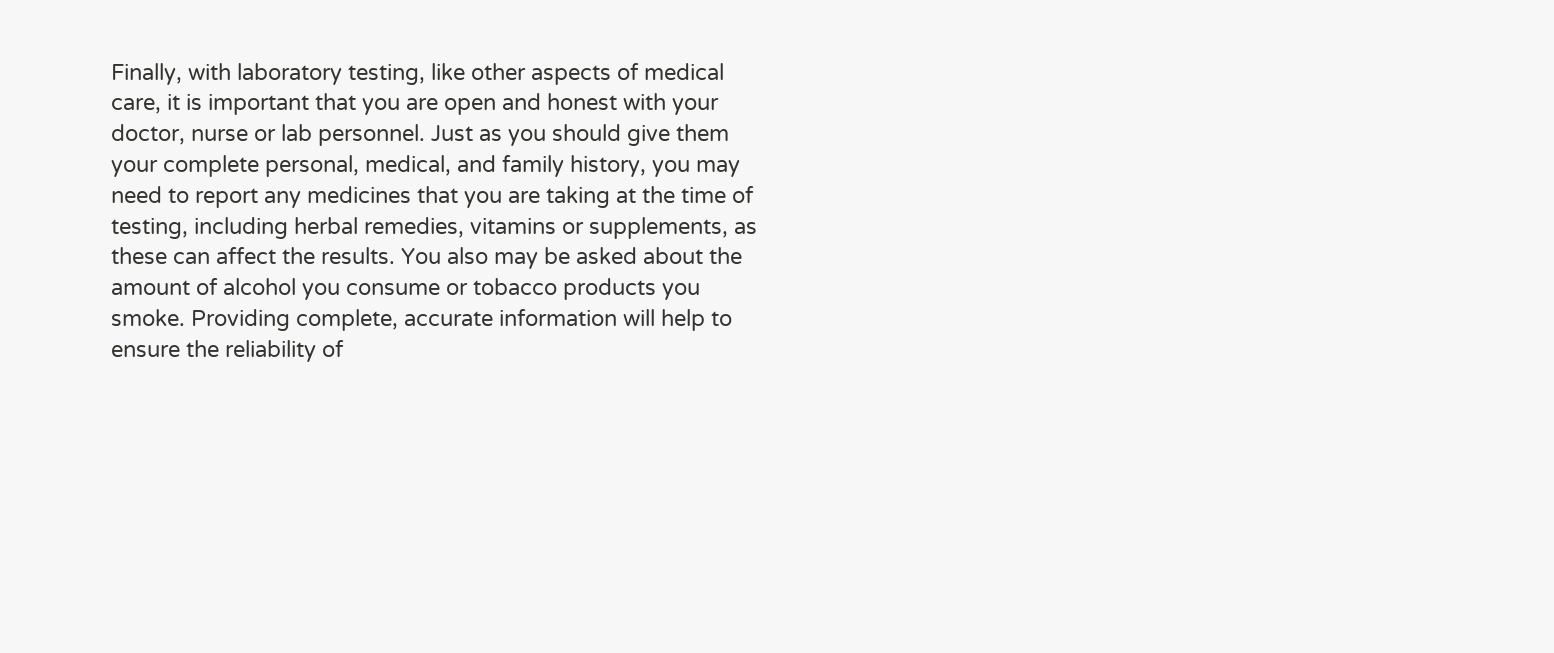Finally, with laboratory testing, like other aspects of medical care, it is important that you are open and honest with your doctor, nurse or lab personnel. Just as you should give them your complete personal, medical, and family history, you may need to report any medicines that you are taking at the time of testing, including herbal remedies, vitamins or supplements, as these can affect the results. You also may be asked about the amount of alcohol you consume or tobacco products you smoke. Providing complete, accurate information will help to ensure the reliability of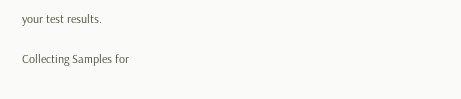your test results.

Collecting Samples for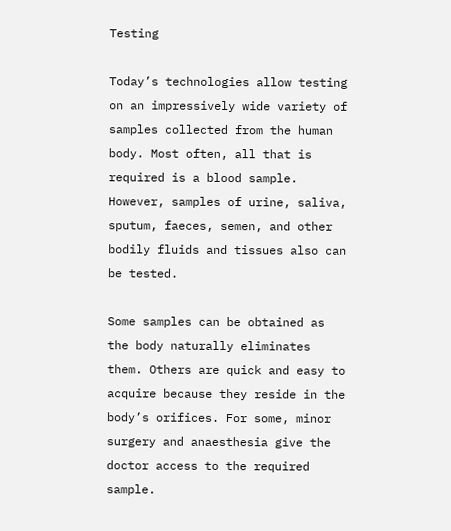Testing

Today’s technologies allow testing on an impressively wide variety of samples collected from the human body. Most often, all that is required is a blood sample. However, samples of urine, saliva, sputum, faeces, semen, and other bodily fluids and tissues also can be tested.

Some samples can be obtained as the body naturally eliminates them. Others are quick and easy to acquire because they reside in the body’s orifices. For some, minor surgery and anaesthesia give the doctor access to the required sample.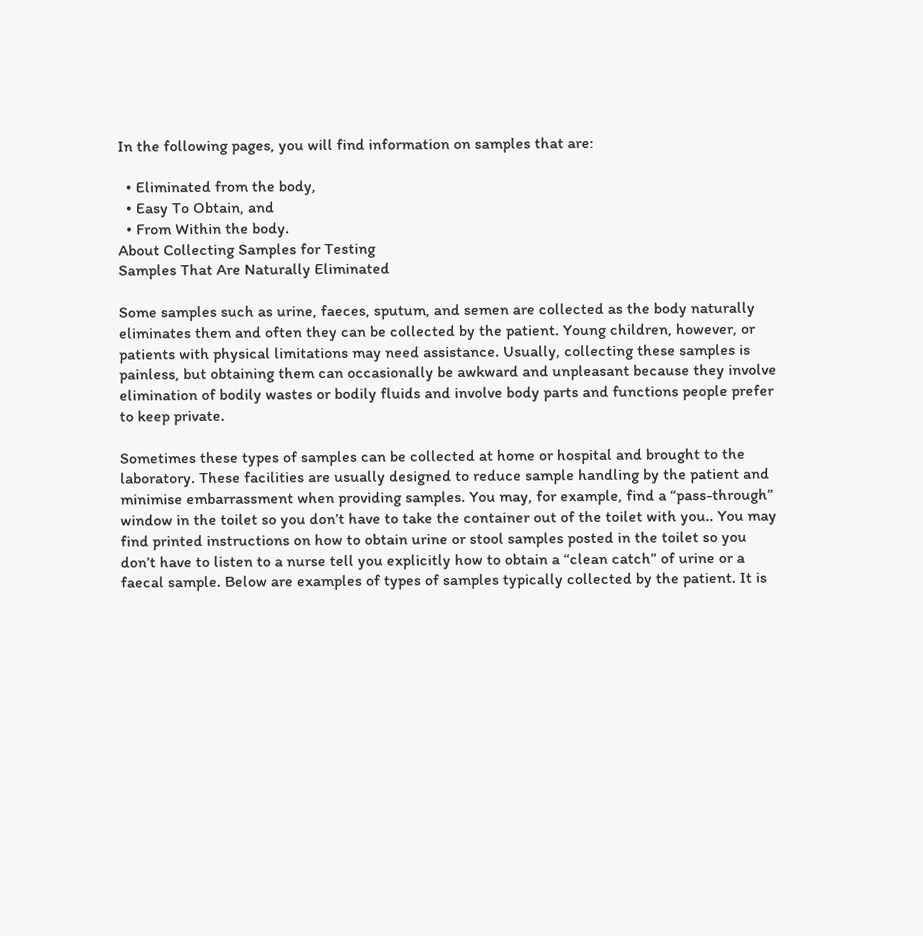In the following pages, you will find information on samples that are:

  • Eliminated from the body,
  • Easy To Obtain, and
  • From Within the body.
About Collecting Samples for Testing
Samples That Are Naturally Eliminated

Some samples such as urine, faeces, sputum, and semen are collected as the body naturally eliminates them and often they can be collected by the patient. Young children, however, or patients with physical limitations may need assistance. Usually, collecting these samples is painless, but obtaining them can occasionally be awkward and unpleasant because they involve elimination of bodily wastes or bodily fluids and involve body parts and functions people prefer to keep private.

Sometimes these types of samples can be collected at home or hospital and brought to the laboratory. These facilities are usually designed to reduce sample handling by the patient and minimise embarrassment when providing samples. You may, for example, find a “pass-through” window in the toilet so you don’t have to take the container out of the toilet with you.. You may find printed instructions on how to obtain urine or stool samples posted in the toilet so you don’t have to listen to a nurse tell you explicitly how to obtain a “clean catch” of urine or a faecal sample. Below are examples of types of samples typically collected by the patient. It is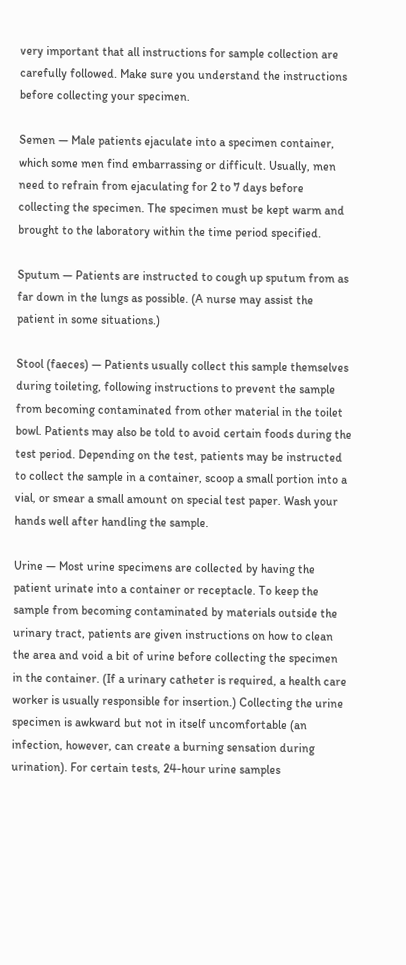very important that all instructions for sample collection are carefully followed. Make sure you understand the instructions before collecting your specimen.

Semen — Male patients ejaculate into a specimen container, which some men find embarrassing or difficult. Usually, men need to refrain from ejaculating for 2 to 7 days before collecting the specimen. The specimen must be kept warm and brought to the laboratory within the time period specified.

Sputum — Patients are instructed to cough up sputum from as far down in the lungs as possible. (A nurse may assist the patient in some situations.)

Stool (faeces) — Patients usually collect this sample themselves during toileting, following instructions to prevent the sample from becoming contaminated from other material in the toilet bowl. Patients may also be told to avoid certain foods during the test period. Depending on the test, patients may be instructed to collect the sample in a container, scoop a small portion into a vial, or smear a small amount on special test paper. Wash your hands well after handling the sample.

Urine — Most urine specimens are collected by having the patient urinate into a container or receptacle. To keep the sample from becoming contaminated by materials outside the urinary tract, patients are given instructions on how to clean the area and void a bit of urine before collecting the specimen in the container. (If a urinary catheter is required, a health care worker is usually responsible for insertion.) Collecting the urine specimen is awkward but not in itself uncomfortable (an infection, however, can create a burning sensation during urination). For certain tests, 24-hour urine samples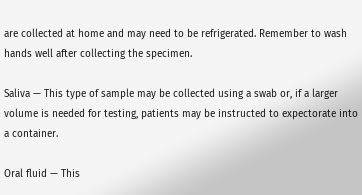are collected at home and may need to be refrigerated. Remember to wash hands well after collecting the specimen.

Saliva — This type of sample may be collected using a swab or, if a larger volume is needed for testing, patients may be instructed to expectorate into a container.

Oral fluid — This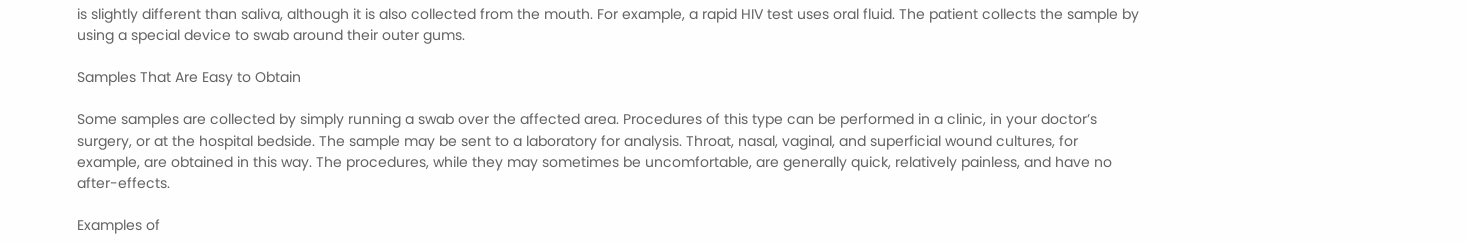is slightly different than saliva, although it is also collected from the mouth. For example, a rapid HIV test uses oral fluid. The patient collects the sample by using a special device to swab around their outer gums.

Samples That Are Easy to Obtain

Some samples are collected by simply running a swab over the affected area. Procedures of this type can be performed in a clinic, in your doctor’s surgery, or at the hospital bedside. The sample may be sent to a laboratory for analysis. Throat, nasal, vaginal, and superficial wound cultures, for example, are obtained in this way. The procedures, while they may sometimes be uncomfortable, are generally quick, relatively painless, and have no after-effects.

Examples of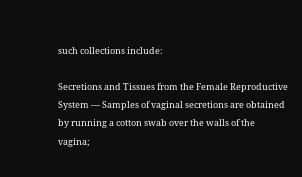such collections include:

Secretions and Tissues from the Female Reproductive System — Samples of vaginal secretions are obtained by running a cotton swab over the walls of the vagina;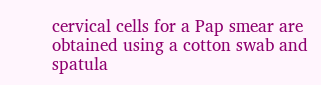cervical cells for a Pap smear are obtained using a cotton swab and spatula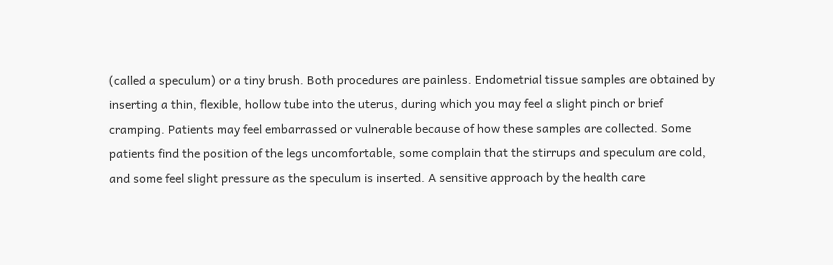(called a speculum) or a tiny brush. Both procedures are painless. Endometrial tissue samples are obtained by inserting a thin, flexible, hollow tube into the uterus, during which you may feel a slight pinch or brief cramping. Patients may feel embarrassed or vulnerable because of how these samples are collected. Some patients find the position of the legs uncomfortable, some complain that the stirrups and speculum are cold, and some feel slight pressure as the speculum is inserted. A sensitive approach by the health care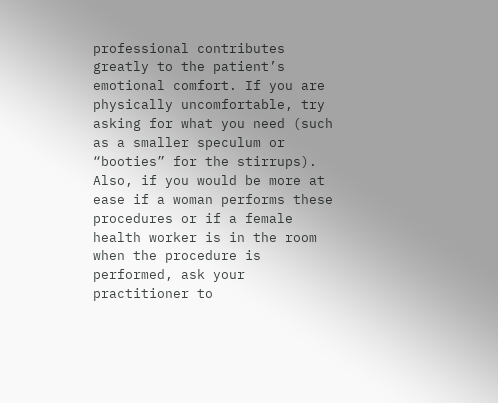professional contributes greatly to the patient’s emotional comfort. If you are physically uncomfortable, try asking for what you need (such as a smaller speculum or “booties” for the stirrups). Also, if you would be more at ease if a woman performs these procedures or if a female health worker is in the room when the procedure is performed, ask your practitioner to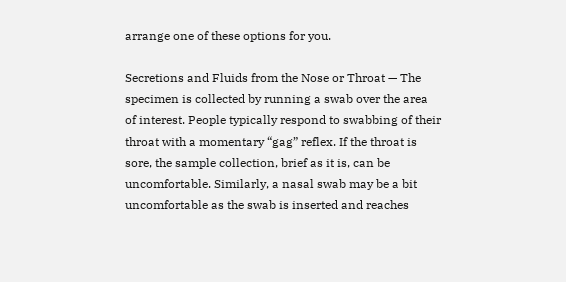arrange one of these options for you.

Secretions and Fluids from the Nose or Throat — The specimen is collected by running a swab over the area of interest. People typically respond to swabbing of their throat with a momentary “gag” reflex. If the throat is sore, the sample collection, brief as it is, can be uncomfortable. Similarly, a nasal swab may be a bit uncomfortable as the swab is inserted and reaches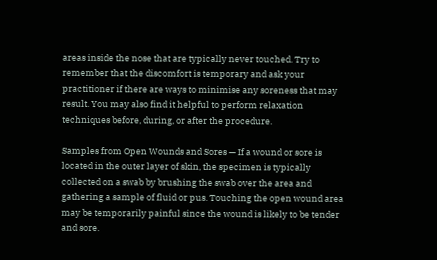areas inside the nose that are typically never touched. Try to remember that the discomfort is temporary and ask your practitioner if there are ways to minimise any soreness that may result. You may also find it helpful to perform relaxation techniques before, during, or after the procedure.

Samples from Open Wounds and Sores — If a wound or sore is located in the outer layer of skin, the specimen is typically collected on a swab by brushing the swab over the area and gathering a sample of fluid or pus. Touching the open wound area may be temporarily painful since the wound is likely to be tender and sore.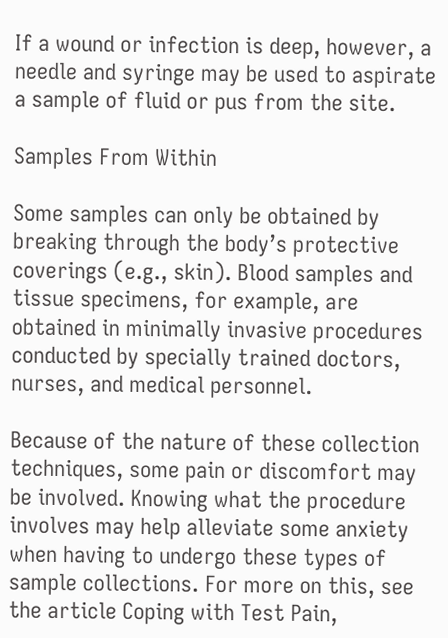If a wound or infection is deep, however, a needle and syringe may be used to aspirate a sample of fluid or pus from the site.

Samples From Within

Some samples can only be obtained by breaking through the body’s protective coverings (e.g., skin). Blood samples and tissue specimens, for example, are obtained in minimally invasive procedures conducted by specially trained doctors, nurses, and medical personnel.

Because of the nature of these collection techniques, some pain or discomfort may be involved. Knowing what the procedure involves may help alleviate some anxiety when having to undergo these types of sample collections. For more on this, see the article Coping with Test Pain,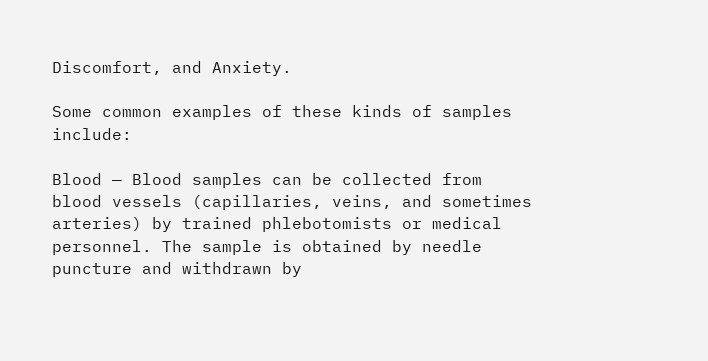Discomfort, and Anxiety.

Some common examples of these kinds of samples include:

Blood — Blood samples can be collected from blood vessels (capillaries, veins, and sometimes arteries) by trained phlebotomists or medical personnel. The sample is obtained by needle puncture and withdrawn by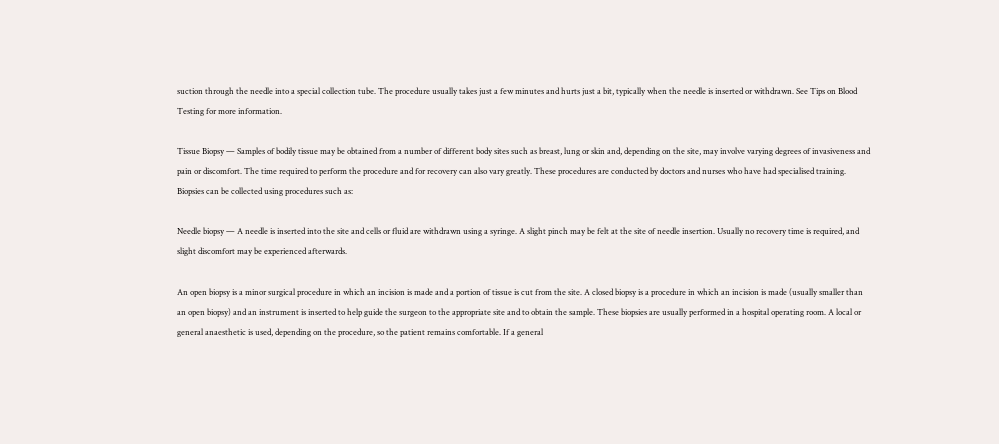suction through the needle into a special collection tube. The procedure usually takes just a few minutes and hurts just a bit, typically when the needle is inserted or withdrawn. See Tips on Blood Testing for more information.

Tissue Biopsy — Samples of bodily tissue may be obtained from a number of different body sites such as breast, lung or skin and, depending on the site, may involve varying degrees of invasiveness and pain or discomfort. The time required to perform the procedure and for recovery can also vary greatly. These procedures are conducted by doctors and nurses who have had specialised training. Biopsies can be collected using procedures such as:

Needle biopsy — A needle is inserted into the site and cells or fluid are withdrawn using a syringe. A slight pinch may be felt at the site of needle insertion. Usually no recovery time is required, and slight discomfort may be experienced afterwards.

An open biopsy is a minor surgical procedure in which an incision is made and a portion of tissue is cut from the site. A closed biopsy is a procedure in which an incision is made (usually smaller than an open biopsy) and an instrument is inserted to help guide the surgeon to the appropriate site and to obtain the sample. These biopsies are usually performed in a hospital operating room. A local or general anaesthetic is used, depending on the procedure, so the patient remains comfortable. If a general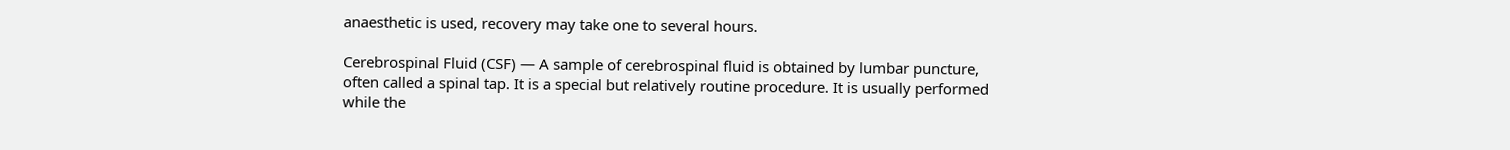anaesthetic is used, recovery may take one to several hours.

Cerebrospinal Fluid (CSF) — A sample of cerebrospinal fluid is obtained by lumbar puncture, often called a spinal tap. It is a special but relatively routine procedure. It is usually performed while the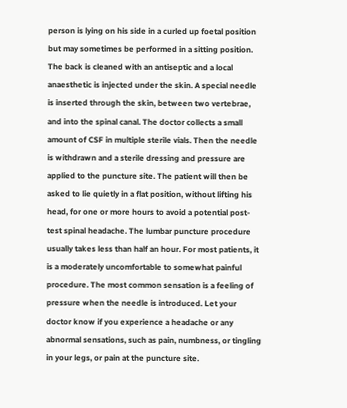person is lying on his side in a curled up foetal position but may sometimes be performed in a sitting position. The back is cleaned with an antiseptic and a local anaesthetic is injected under the skin. A special needle is inserted through the skin, between two vertebrae, and into the spinal canal. The doctor collects a small amount of CSF in multiple sterile vials. Then the needle is withdrawn and a sterile dressing and pressure are applied to the puncture site. The patient will then be asked to lie quietly in a flat position, without lifting his head, for one or more hours to avoid a potential post-test spinal headache. The lumbar puncture procedure usually takes less than half an hour. For most patients, it is a moderately uncomfortable to somewhat painful procedure. The most common sensation is a feeling of pressure when the needle is introduced. Let your doctor know if you experience a headache or any abnormal sensations, such as pain, numbness, or tingling in your legs, or pain at the puncture site.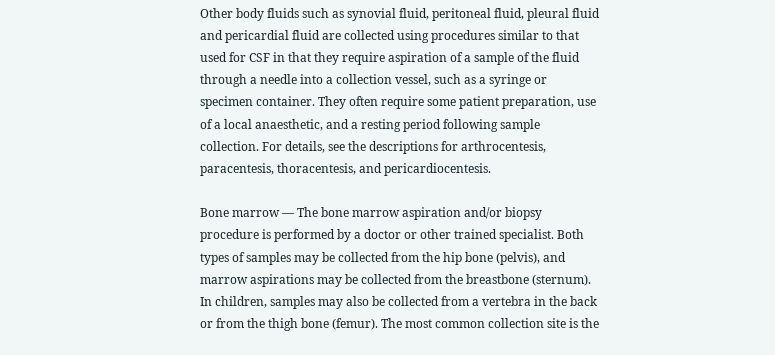Other body fluids such as synovial fluid, peritoneal fluid, pleural fluid and pericardial fluid are collected using procedures similar to that used for CSF in that they require aspiration of a sample of the fluid through a needle into a collection vessel, such as a syringe or specimen container. They often require some patient preparation, use of a local anaesthetic, and a resting period following sample collection. For details, see the descriptions for arthrocentesis, paracentesis, thoracentesis, and pericardiocentesis.

Bone marrow — The bone marrow aspiration and/or biopsy procedure is performed by a doctor or other trained specialist. Both types of samples may be collected from the hip bone (pelvis), and marrow aspirations may be collected from the breastbone (sternum). In children, samples may also be collected from a vertebra in the back or from the thigh bone (femur). The most common collection site is the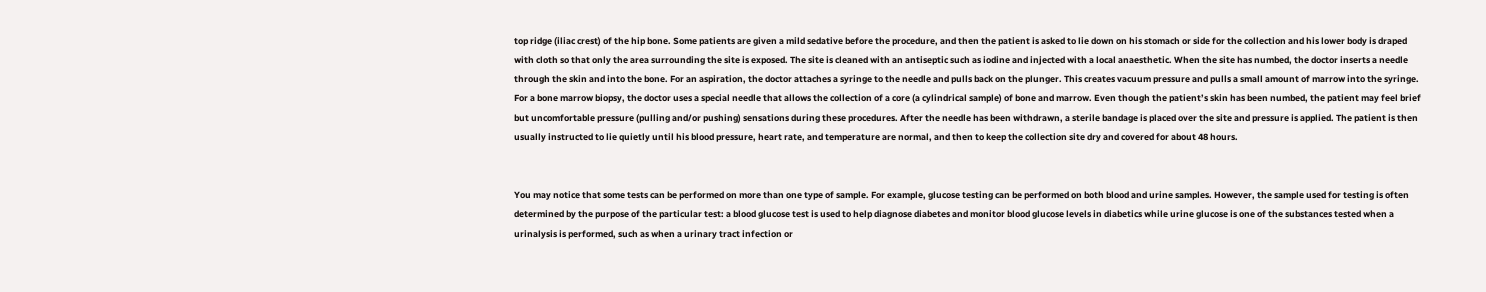top ridge (iliac crest) of the hip bone. Some patients are given a mild sedative before the procedure, and then the patient is asked to lie down on his stomach or side for the collection and his lower body is draped with cloth so that only the area surrounding the site is exposed. The site is cleaned with an antiseptic such as iodine and injected with a local anaesthetic. When the site has numbed, the doctor inserts a needle through the skin and into the bone. For an aspiration, the doctor attaches a syringe to the needle and pulls back on the plunger. This creates vacuum pressure and pulls a small amount of marrow into the syringe. For a bone marrow biopsy, the doctor uses a special needle that allows the collection of a core (a cylindrical sample) of bone and marrow. Even though the patient’s skin has been numbed, the patient may feel brief but uncomfortable pressure (pulling and/or pushing) sensations during these procedures. After the needle has been withdrawn, a sterile bandage is placed over the site and pressure is applied. The patient is then usually instructed to lie quietly until his blood pressure, heart rate, and temperature are normal, and then to keep the collection site dry and covered for about 48 hours.


You may notice that some tests can be performed on more than one type of sample. For example, glucose testing can be performed on both blood and urine samples. However, the sample used for testing is often determined by the purpose of the particular test: a blood glucose test is used to help diagnose diabetes and monitor blood glucose levels in diabetics while urine glucose is one of the substances tested when a urinalysis is performed, such as when a urinary tract infection or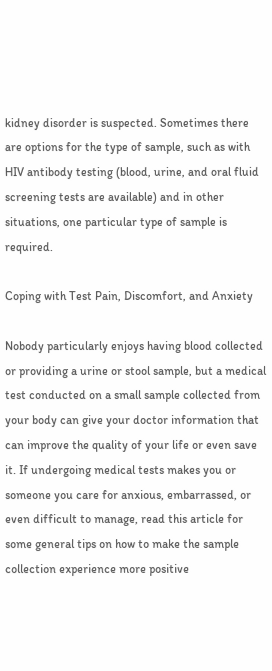kidney disorder is suspected. Sometimes there are options for the type of sample, such as with HIV antibody testing (blood, urine, and oral fluid screening tests are available) and in other situations, one particular type of sample is required.

Coping with Test Pain, Discomfort, and Anxiety

Nobody particularly enjoys having blood collected or providing a urine or stool sample, but a medical test conducted on a small sample collected from your body can give your doctor information that can improve the quality of your life or even save it. If undergoing medical tests makes you or someone you care for anxious, embarrassed, or even difficult to manage, read this article for some general tips on how to make the sample collection experience more positive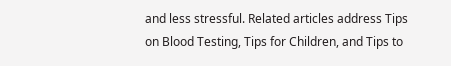and less stressful. Related articles address Tips on Blood Testing, Tips for Children, and Tips to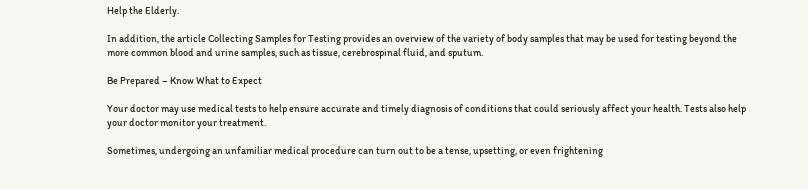Help the Elderly.

In addition, the article Collecting Samples for Testing provides an overview of the variety of body samples that may be used for testing beyond the more common blood and urine samples, such as tissue, cerebrospinal fluid, and sputum.

Be Prepared – Know What to Expect

Your doctor may use medical tests to help ensure accurate and timely diagnosis of conditions that could seriously affect your health. Tests also help your doctor monitor your treatment.

Sometimes, undergoing an unfamiliar medical procedure can turn out to be a tense, upsetting, or even frightening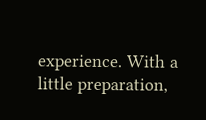experience. With a little preparation,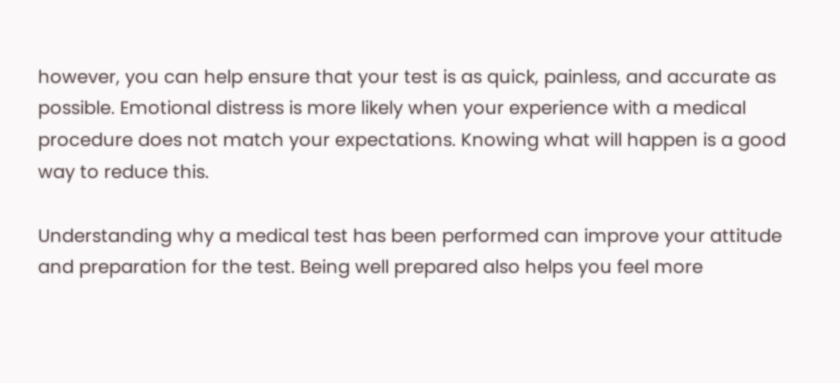however, you can help ensure that your test is as quick, painless, and accurate as possible. Emotional distress is more likely when your experience with a medical procedure does not match your expectations. Knowing what will happen is a good way to reduce this.

Understanding why a medical test has been performed can improve your attitude and preparation for the test. Being well prepared also helps you feel more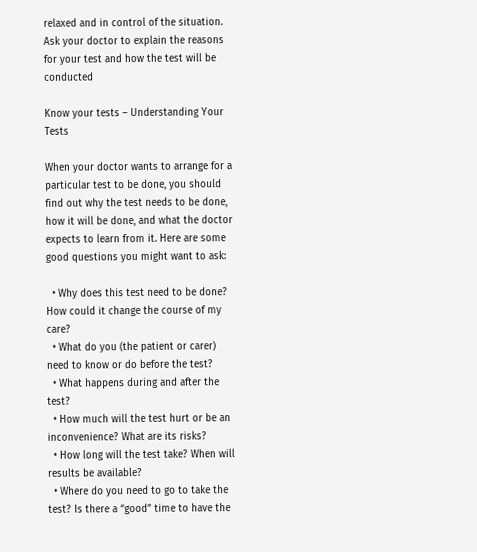relaxed and in control of the situation. Ask your doctor to explain the reasons for your test and how the test will be conducted

Know your tests – Understanding Your Tests

When your doctor wants to arrange for a particular test to be done, you should find out why the test needs to be done, how it will be done, and what the doctor expects to learn from it. Here are some good questions you might want to ask:

  • Why does this test need to be done? How could it change the course of my care?
  • What do you (the patient or carer) need to know or do before the test?
  • What happens during and after the test?
  • How much will the test hurt or be an inconvenience? What are its risks?
  • How long will the test take? When will results be available?
  • Where do you need to go to take the test? Is there a “good” time to have the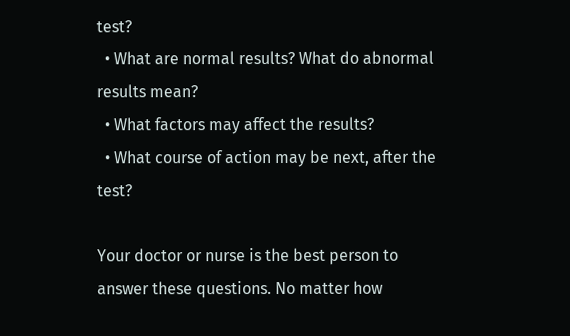test?
  • What are normal results? What do abnormal results mean?
  • What factors may affect the results?
  • What course of action may be next, after the test?

Your doctor or nurse is the best person to answer these questions. No matter how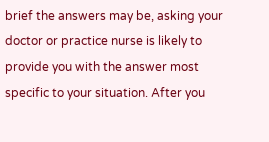brief the answers may be, asking your doctor or practice nurse is likely to provide you with the answer most specific to your situation. After you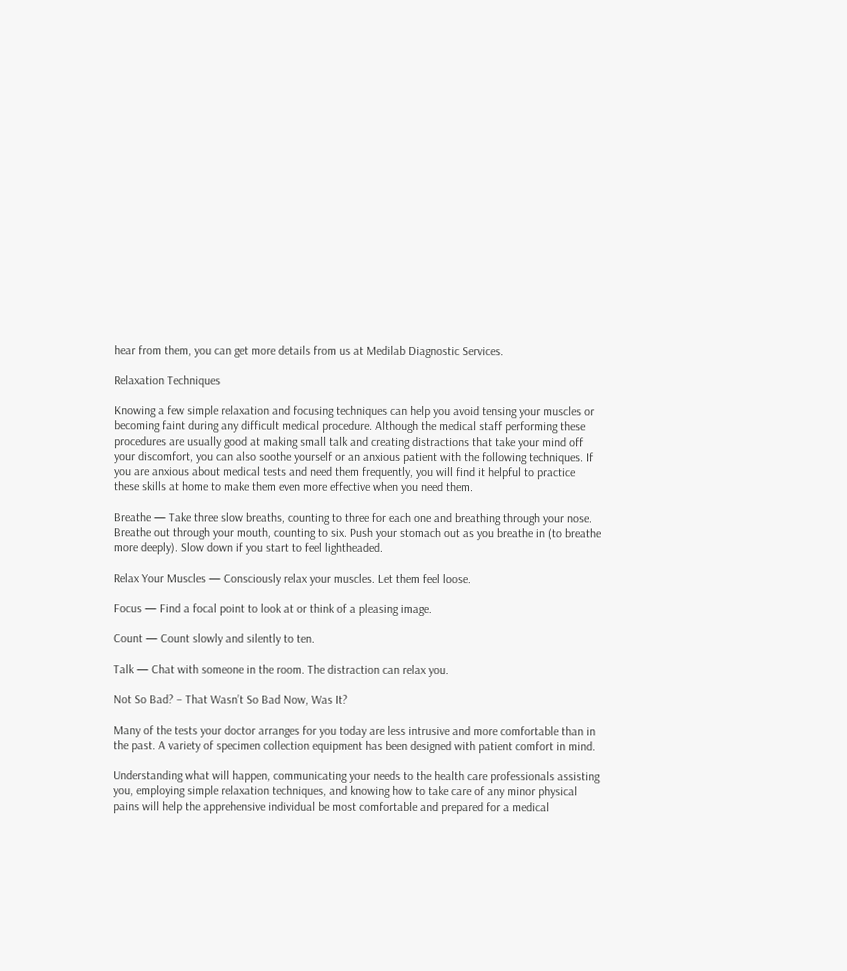hear from them, you can get more details from us at Medilab Diagnostic Services.

Relaxation Techniques

Knowing a few simple relaxation and focusing techniques can help you avoid tensing your muscles or becoming faint during any difficult medical procedure. Although the medical staff performing these procedures are usually good at making small talk and creating distractions that take your mind off your discomfort, you can also soothe yourself or an anxious patient with the following techniques. If you are anxious about medical tests and need them frequently, you will find it helpful to practice these skills at home to make them even more effective when you need them.

Breathe — Take three slow breaths, counting to three for each one and breathing through your nose. Breathe out through your mouth, counting to six. Push your stomach out as you breathe in (to breathe more deeply). Slow down if you start to feel lightheaded.

Relax Your Muscles — Consciously relax your muscles. Let them feel loose.

Focus — Find a focal point to look at or think of a pleasing image.

Count — Count slowly and silently to ten.

Talk — Chat with someone in the room. The distraction can relax you.

Not So Bad? – That Wasn’t So Bad Now, Was It?

Many of the tests your doctor arranges for you today are less intrusive and more comfortable than in the past. A variety of specimen collection equipment has been designed with patient comfort in mind.

Understanding what will happen, communicating your needs to the health care professionals assisting you, employing simple relaxation techniques, and knowing how to take care of any minor physical pains will help the apprehensive individual be most comfortable and prepared for a medical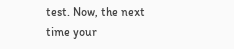test. Now, the next time your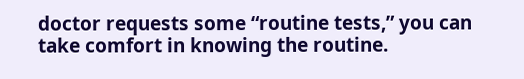doctor requests some “routine tests,” you can take comfort in knowing the routine.